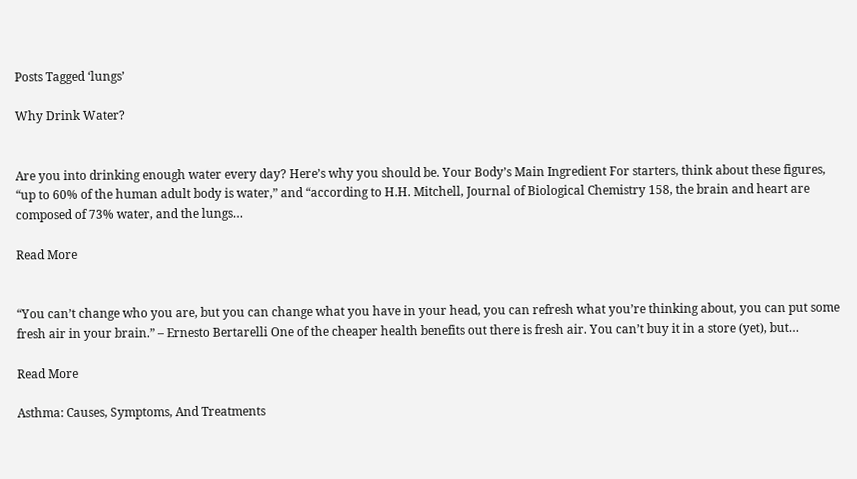Posts Tagged ‘lungs’

Why Drink Water?


Are you into drinking enough water every day? Here’s why you should be. Your Body’s Main Ingredient For starters, think about these figures, “up to 60% of the human adult body is water,” and “according to H.H. Mitchell, Journal of Biological Chemistry 158, the brain and heart are composed of 73% water, and the lungs…

Read More


“You can’t change who you are, but you can change what you have in your head, you can refresh what you’re thinking about, you can put some fresh air in your brain.” – Ernesto Bertarelli One of the cheaper health benefits out there is fresh air. You can’t buy it in a store (yet), but…

Read More

Asthma: Causes, Symptoms, And Treatments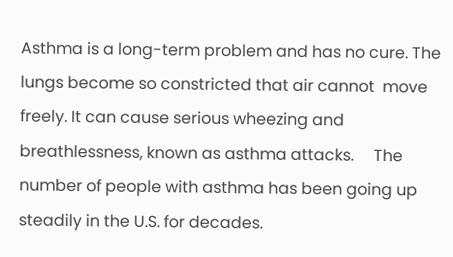Asthma is a long-term problem and has no cure. The lungs become so constricted that air cannot  move freely. It can cause serious wheezing and breathlessness, known as asthma attacks.     The number of people with asthma has been going up steadily in the U.S. for decades.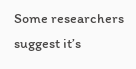Some researchers suggest it’s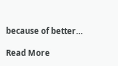because of better…

Read More